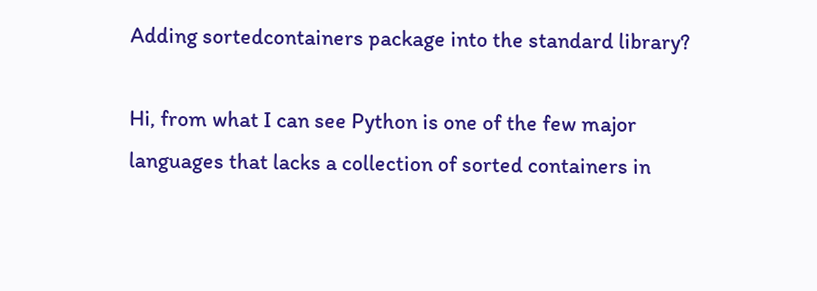Adding sortedcontainers package into the standard library?

Hi, from what I can see Python is one of the few major languages that lacks a collection of sorted containers in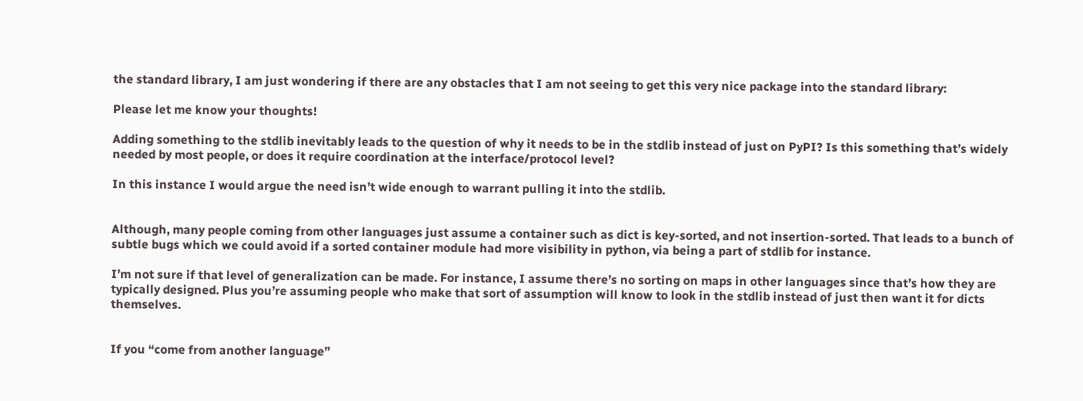the standard library, I am just wondering if there are any obstacles that I am not seeing to get this very nice package into the standard library:

Please let me know your thoughts!

Adding something to the stdlib inevitably leads to the question of why it needs to be in the stdlib instead of just on PyPI? Is this something that’s widely needed by most people, or does it require coordination at the interface/protocol level?

In this instance I would argue the need isn’t wide enough to warrant pulling it into the stdlib.


Although, many people coming from other languages just assume a container such as dict is key-sorted, and not insertion-sorted. That leads to a bunch of subtle bugs which we could avoid if a sorted container module had more visibility in python, via being a part of stdlib for instance.

I’m not sure if that level of generalization can be made. For instance, I assume there’s no sorting on maps in other languages since that’s how they are typically designed. Plus you’re assuming people who make that sort of assumption will know to look in the stdlib instead of just then want it for dicts themselves.


If you “come from another language”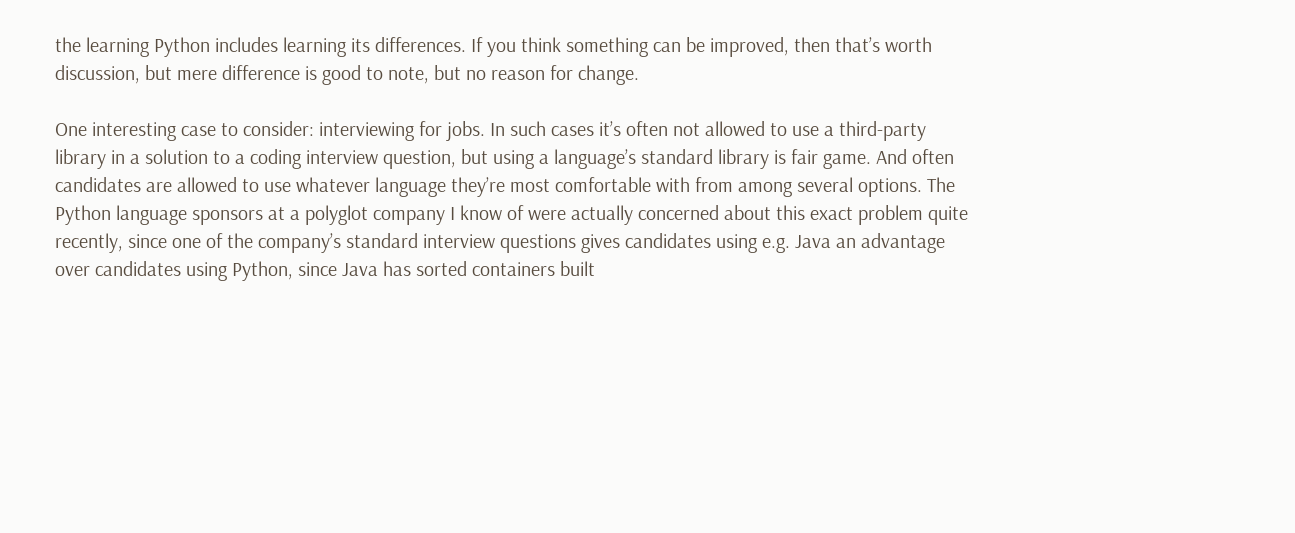the learning Python includes learning its differences. If you think something can be improved, then that’s worth discussion, but mere difference is good to note, but no reason for change.

One interesting case to consider: interviewing for jobs. In such cases it’s often not allowed to use a third-party library in a solution to a coding interview question, but using a language’s standard library is fair game. And often candidates are allowed to use whatever language they’re most comfortable with from among several options. The Python language sponsors at a polyglot company I know of were actually concerned about this exact problem quite recently, since one of the company’s standard interview questions gives candidates using e.g. Java an advantage over candidates using Python, since Java has sorted containers built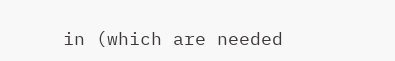in (which are needed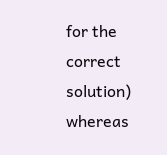for the correct solution) whereas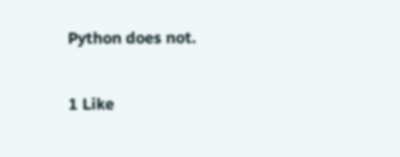Python does not.

1 Like